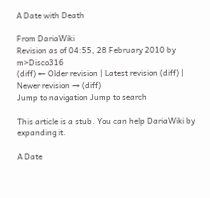A Date with Death

From DariaWiki
Revision as of 04:55, 28 February 2010 by m>Disco316
(diff) ← Older revision | Latest revision (diff) | Newer revision → (diff)
Jump to navigation Jump to search

This article is a stub. You can help DariaWiki by expanding it.

A Date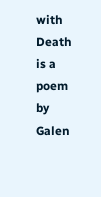with Death is a poem by Galen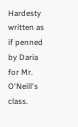Hardesty written as if penned by Daria for Mr. O'Neill's class.